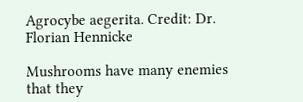Agrocybe aegerita. Credit: Dr. Florian Hennicke

Mushrooms have many enemies that they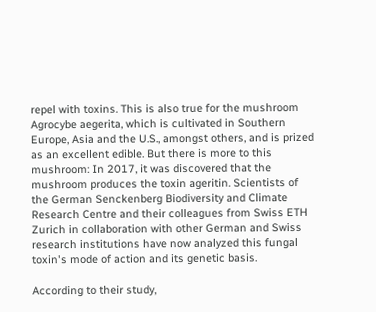repel with toxins. This is also true for the mushroom Agrocybe aegerita, which is cultivated in Southern Europe, Asia and the U.S., amongst others, and is prized as an excellent edible. But there is more to this mushroom: In 2017, it was discovered that the mushroom produces the toxin ageritin. Scientists of the German Senckenberg Biodiversity and Climate Research Centre and their colleagues from Swiss ETH Zurich in collaboration with other German and Swiss research institutions have now analyzed this fungal toxin's mode of action and its genetic basis.

According to their study,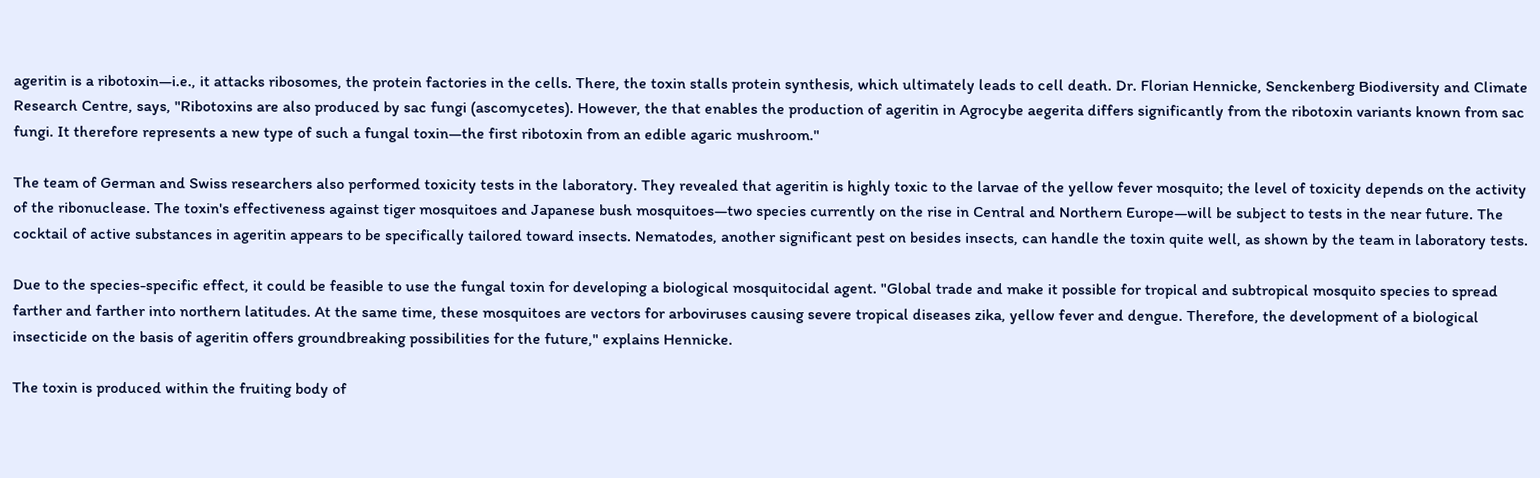ageritin is a ribotoxin—i.e., it attacks ribosomes, the protein factories in the cells. There, the toxin stalls protein synthesis, which ultimately leads to cell death. Dr. Florian Hennicke, Senckenberg Biodiversity and Climate Research Centre, says, "Ribotoxins are also produced by sac fungi (ascomycetes). However, the that enables the production of ageritin in Agrocybe aegerita differs significantly from the ribotoxin variants known from sac fungi. It therefore represents a new type of such a fungal toxin—the first ribotoxin from an edible agaric mushroom."

The team of German and Swiss researchers also performed toxicity tests in the laboratory. They revealed that ageritin is highly toxic to the larvae of the yellow fever mosquito; the level of toxicity depends on the activity of the ribonuclease. The toxin's effectiveness against tiger mosquitoes and Japanese bush mosquitoes—two species currently on the rise in Central and Northern Europe—will be subject to tests in the near future. The cocktail of active substances in ageritin appears to be specifically tailored toward insects. Nematodes, another significant pest on besides insects, can handle the toxin quite well, as shown by the team in laboratory tests.

Due to the species-specific effect, it could be feasible to use the fungal toxin for developing a biological mosquitocidal agent. "Global trade and make it possible for tropical and subtropical mosquito species to spread farther and farther into northern latitudes. At the same time, these mosquitoes are vectors for arboviruses causing severe tropical diseases zika, yellow fever and dengue. Therefore, the development of a biological insecticide on the basis of ageritin offers groundbreaking possibilities for the future," explains Hennicke.

The toxin is produced within the fruiting body of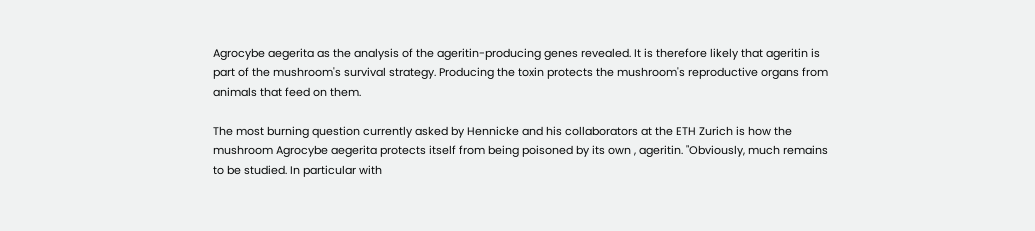Agrocybe aegerita as the analysis of the ageritin-producing genes revealed. It is therefore likely that ageritin is part of the mushroom's survival strategy. Producing the toxin protects the mushroom's reproductive organs from animals that feed on them.

The most burning question currently asked by Hennicke and his collaborators at the ETH Zurich is how the mushroom Agrocybe aegerita protects itself from being poisoned by its own , ageritin. "Obviously, much remains to be studied. In particular with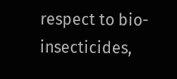respect to bio-insecticides,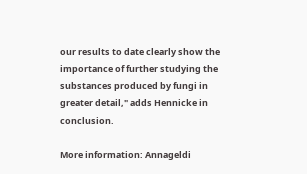our results to date clearly show the importance of further studying the substances produced by fungi in greater detail," adds Hennicke in conclusion.

More information: Annageldi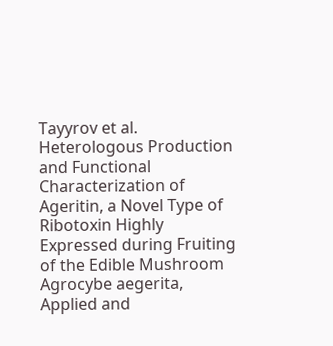Tayyrov et al. Heterologous Production and Functional Characterization of Ageritin, a Novel Type of Ribotoxin Highly Expressed during Fruiting of the Edible Mushroom Agrocybe aegerita, Applied and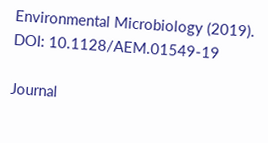Environmental Microbiology (2019). DOI: 10.1128/AEM.01549-19

Journal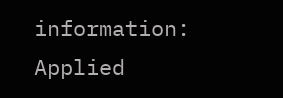information: Applied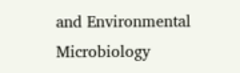and Environmental Microbiology